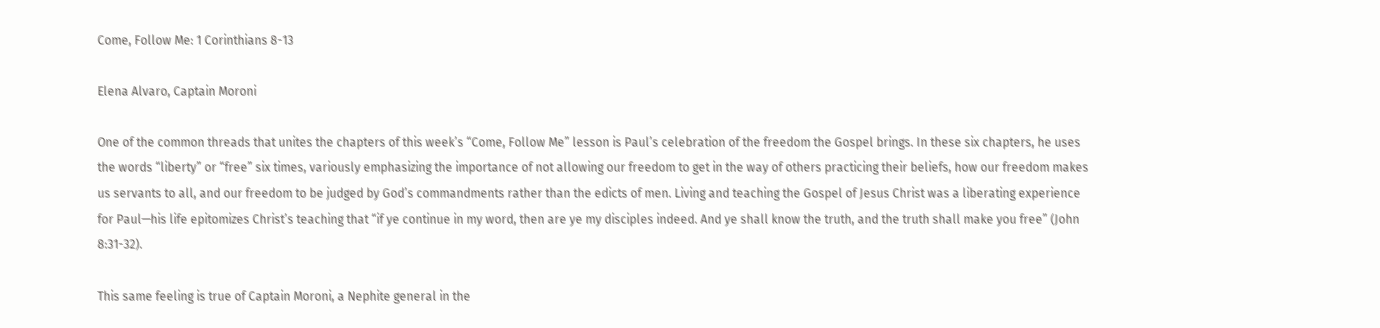Come, Follow Me: 1 Corinthians 8-13

Elena Alvaro, Captain Moroni

One of the common threads that unites the chapters of this week’s “Come, Follow Me” lesson is Paul’s celebration of the freedom the Gospel brings. In these six chapters, he uses the words “liberty” or “free” six times, variously emphasizing the importance of not allowing our freedom to get in the way of others practicing their beliefs, how our freedom makes us servants to all, and our freedom to be judged by God’s commandments rather than the edicts of men. Living and teaching the Gospel of Jesus Christ was a liberating experience for Paul—his life epitomizes Christ’s teaching that “if ye continue in my word, then are ye my disciples indeed. And ye shall know the truth, and the truth shall make you free” (John 8:31-32).

This same feeling is true of Captain Moroni, a Nephite general in the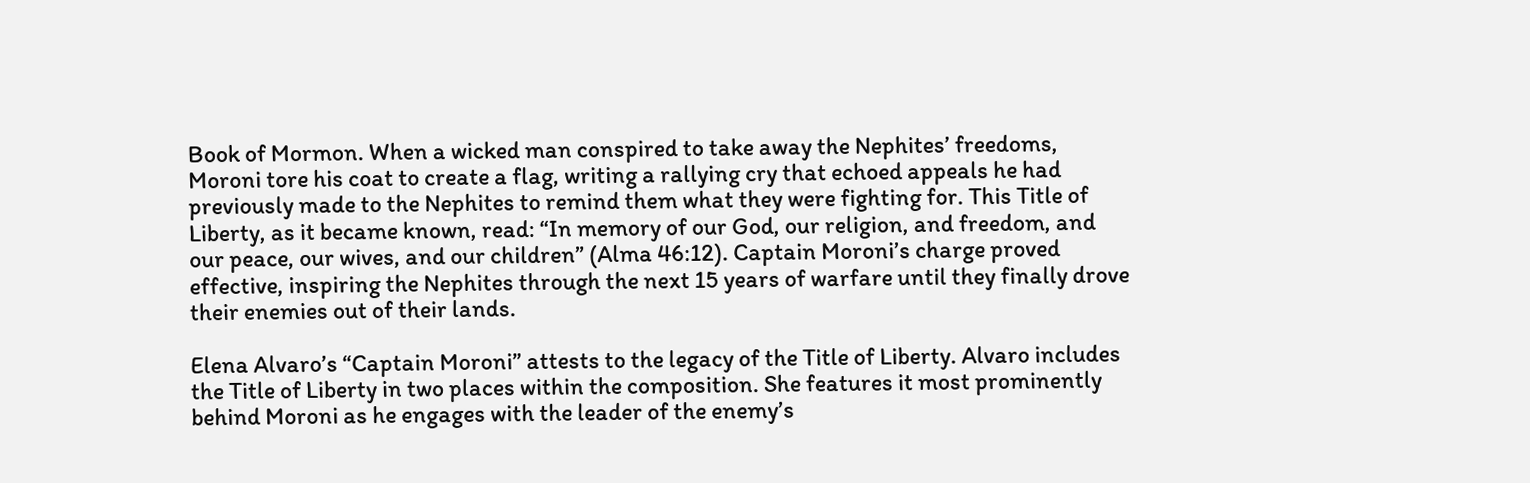Book of Mormon. When a wicked man conspired to take away the Nephites’ freedoms, Moroni tore his coat to create a flag, writing a rallying cry that echoed appeals he had previously made to the Nephites to remind them what they were fighting for. This Title of Liberty, as it became known, read: “In memory of our God, our religion, and freedom, and our peace, our wives, and our children” (Alma 46:12). Captain Moroni’s charge proved effective, inspiring the Nephites through the next 15 years of warfare until they finally drove their enemies out of their lands.

Elena Alvaro’s “Captain Moroni” attests to the legacy of the Title of Liberty. Alvaro includes the Title of Liberty in two places within the composition. She features it most prominently behind Moroni as he engages with the leader of the enemy’s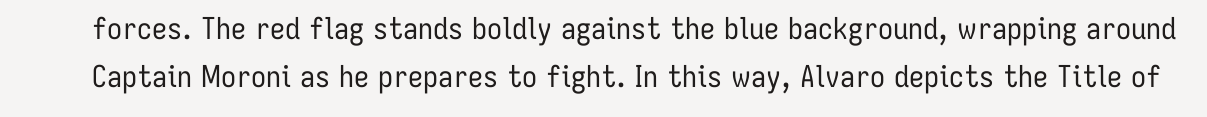forces. The red flag stands boldly against the blue background, wrapping around Captain Moroni as he prepares to fight. In this way, Alvaro depicts the Title of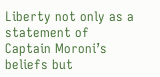Liberty not only as a statement of Captain Moroni’s beliefs but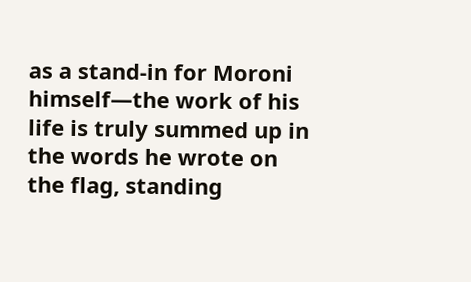as a stand-in for Moroni himself—the work of his life is truly summed up in the words he wrote on the flag, standing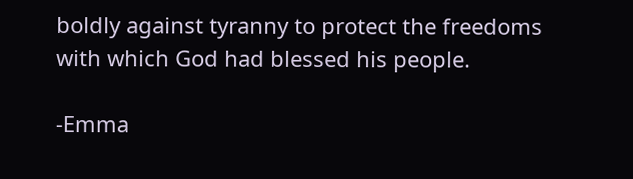boldly against tyranny to protect the freedoms with which God had blessed his people.

-Emma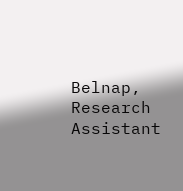Belnap, Research Assistant